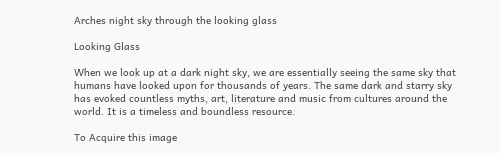Arches night sky through the looking glass

Looking Glass

When we look up at a dark night sky, we are essentially seeing the same sky that humans have looked upon for thousands of years. The same dark and starry sky has evoked countless myths, art, literature and music from cultures around the world. It is a timeless and boundless resource.

To Acquire this image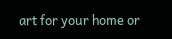art for your home or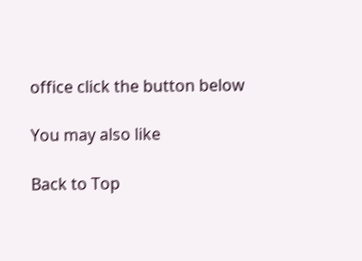office click the button below

You may also like

Back to Top